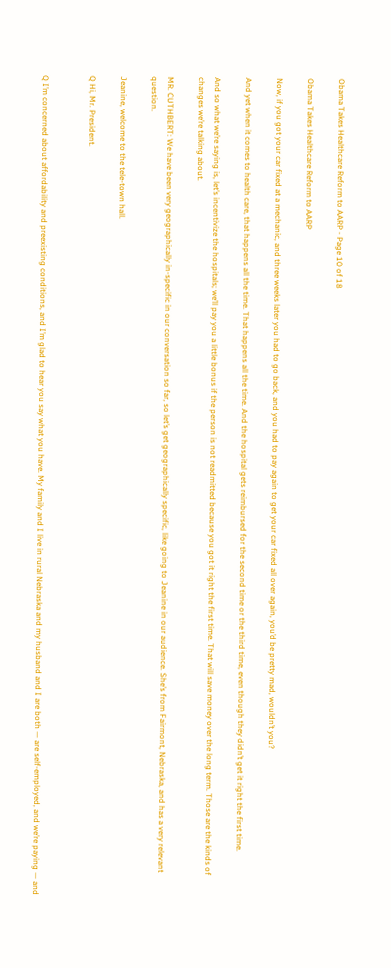Obama Takes Healthcare Reform to AARP - Page 10 of 18

Obama Takes Healthcare Reform to AARP

Now, if you got your car fixed at a mechanic, and three weeks later you had to go back, and you had to pay again to get your car fixed all over again, you’d be pretty mad, wouldn’t you?

And yet when it comes to health care, that happens all the time. That happens all the time. And the hospital gets reimbursed for the second time or the third time, even though they didn’t get it right the first time.

And so what we’re saying is, let’s incentivize the hospitals; we’ll pay you a little bonus if the person is not readmitted because you got it right the first time. That will save money over the long term. Those are the kinds of changes we’re talking about.

MR. CUTHBERT: We have been very geographically in-specific in our conversation so far, so let’s get geographically specific, like going to Jeanine in our audience. She’s from Fairmont, Nebraska, and has a very relevant question.

Jeanine, welcome to the tele-town hall.

Q Hi, Mr. President.


Q I’m concerned about affordability and preexisting conditions, and I’m glad to hear you say what you have. My family and I live in rural Nebraska and my husband and I are both — are self-employed, and we’re paying — and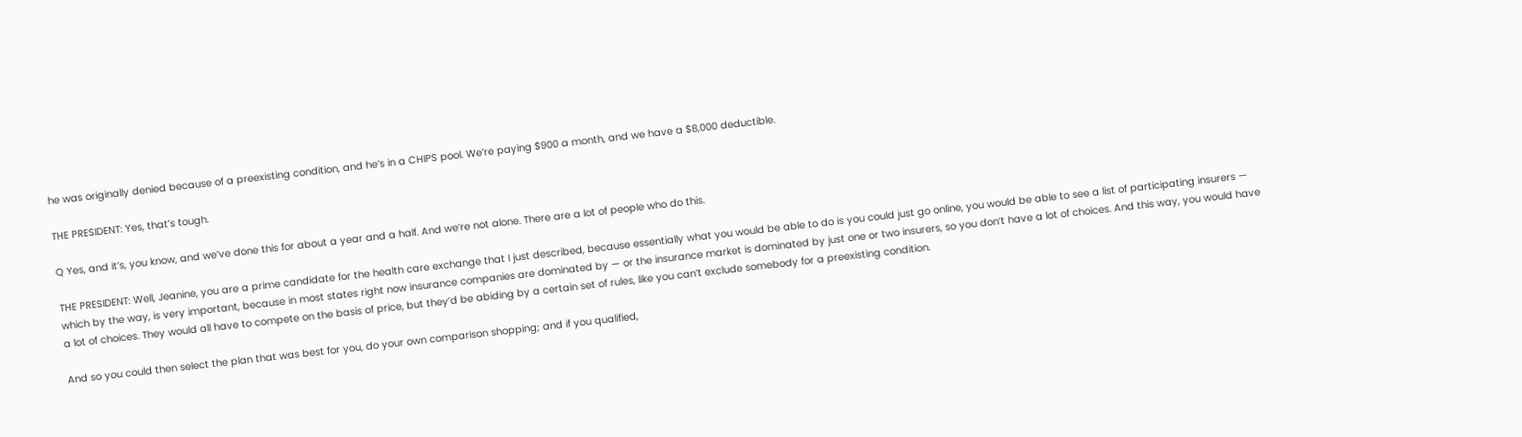he was originally denied because of a preexisting condition, and he’s in a CHIPS pool. We’re paying $900 a month, and we have a $8,000 deductible.

THE PRESIDENT: Yes, that’s tough.

Q Yes, and it’s, you know, and we’ve done this for about a year and a half. And we’re not alone. There are a lot of people who do this.

THE PRESIDENT: Well, Jeanine, you are a prime candidate for the health care exchange that I just described, because essentially what you would be able to do is you could just go online, you would be able to see a list of participating insurers — which by the way, is very important, because in most states right now insurance companies are dominated by — or the insurance market is dominated by just one or two insurers, so you don’t have a lot of choices. And this way, you would have a lot of choices. They would all have to compete on the basis of price, but they’d be abiding by a certain set of rules, like you can’t exclude somebody for a preexisting condition.

And so you could then select the plan that was best for you, do your own comparison shopping; and if you qualified,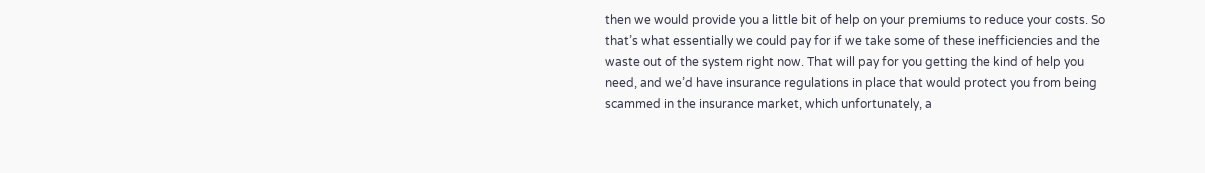then we would provide you a little bit of help on your premiums to reduce your costs. So that’s what essentially we could pay for if we take some of these inefficiencies and the waste out of the system right now. That will pay for you getting the kind of help you need, and we’d have insurance regulations in place that would protect you from being scammed in the insurance market, which unfortunately, a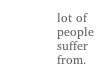lot of people suffer from.